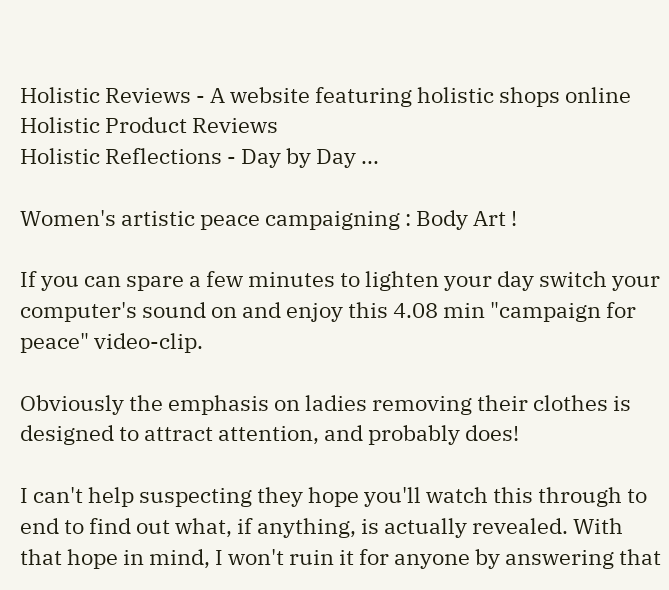Holistic Reviews - A website featuring holistic shops online
Holistic Product Reviews
Holistic Reflections - Day by Day ...

Women's artistic peace campaigning : Body Art !

If you can spare a few minutes to lighten your day switch your computer's sound on and enjoy this 4.08 min "campaign for peace" video-clip.

Obviously the emphasis on ladies removing their clothes is designed to attract attention, and probably does!

I can't help suspecting they hope you'll watch this through to end to find out what, if anything, is actually revealed. With that hope in mind, I won't ruin it for anyone by answering that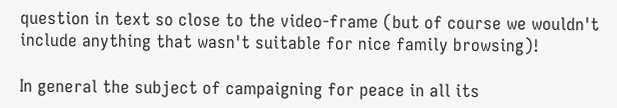question in text so close to the video-frame (but of course we wouldn't include anything that wasn't suitable for nice family browsing)!

In general the subject of campaigning for peace in all its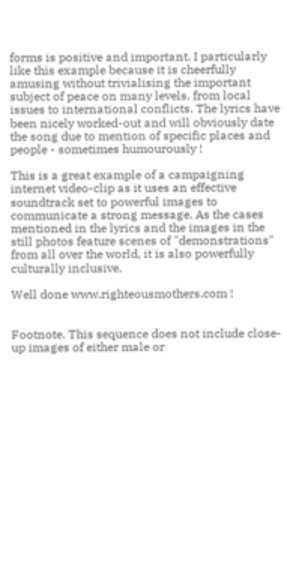forms is positive and important. I particularly like this example because it is cheerfully amusing without trivialising the important subject of peace on many levels, from local issues to international conflicts. The lyrics have been nicely worked-out and will obviously date the song due to mention of specific places and people - sometimes humourously !

This is a great example of a campaigning internet video-clip as it uses an effective soundtrack set to powerful images to communicate a strong message. As the cases mentioned in the lyrics and the images in the still photos feature scenes of "demonstrations" from all over the world, it is also powerfully culturally inclusive.

Well done www.righteousmothers.com !


Footnote. This sequence does not include close-up images of either male or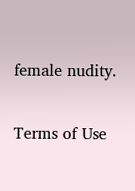female nudity.


Terms of Use